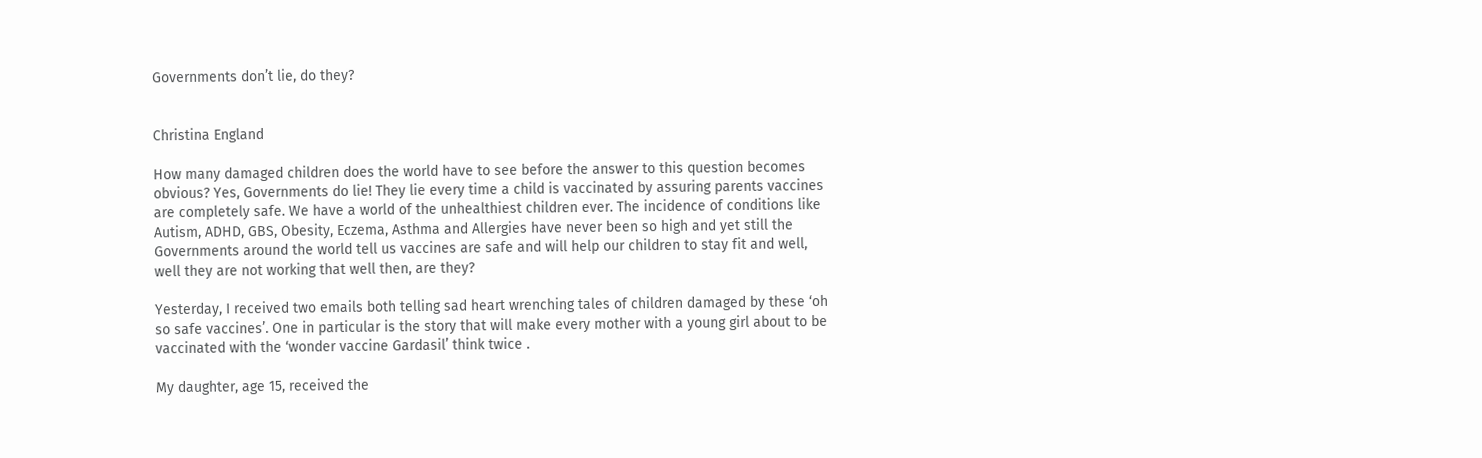Governments don’t lie, do they?


Christina England

How many damaged children does the world have to see before the answer to this question becomes obvious? Yes, Governments do lie! They lie every time a child is vaccinated by assuring parents vaccines are completely safe. We have a world of the unhealthiest children ever. The incidence of conditions like Autism, ADHD, GBS, Obesity, Eczema, Asthma and Allergies have never been so high and yet still the Governments around the world tell us vaccines are safe and will help our children to stay fit and well, well they are not working that well then, are they?

Yesterday, I received two emails both telling sad heart wrenching tales of children damaged by these ‘oh so safe vaccines’. One in particular is the story that will make every mother with a young girl about to be vaccinated with the ‘wonder vaccine Gardasil’ think twice .

My daughter, age 15, received the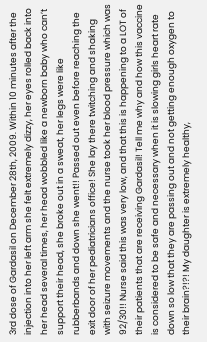3rd dose of Gardasil on December 28th, 2009. Within 10 minutes after the injection into her left arm she felt extremely dizzy, her eyes rolled back into her head several times, her head wobbled like a newborn baby who can’t support their head, she broke out in a sweat, her legs were like rubberbands and down she went!! Passed out even before reaching the exit door of her pediatricians office! She lay there twitching and shaking with seizure movements and the nurse took her blood pressure which was 92/30!! Nurse said this was very low, and that this is happening to a LOT of their patients that are receiving Gardasil! Tell me why and how this vaccine is considered to be safe and necessary when it is slowing girls heart rate down so low that they are passing out and not getting enough oxygen to their brain?!?! My daughter is extremely healthy,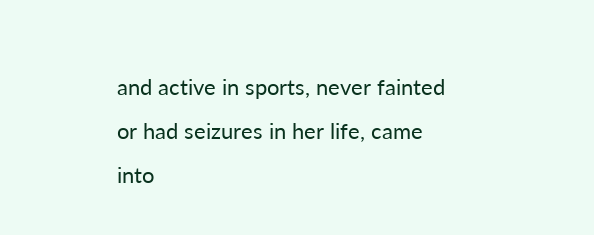and active in sports, never fainted or had seizures in her life, came into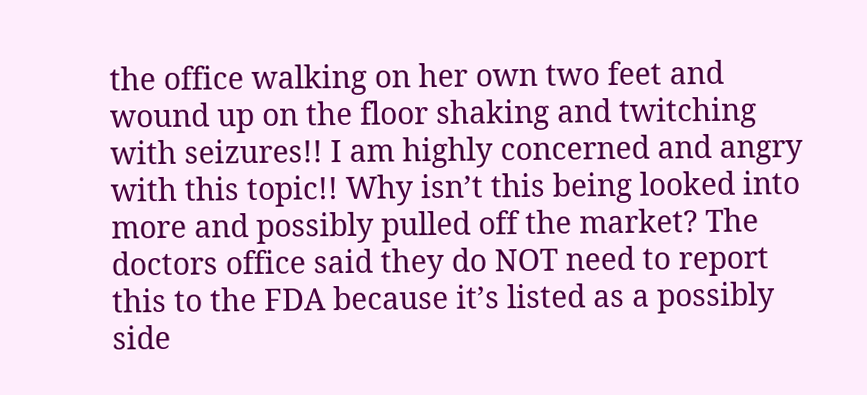the office walking on her own two feet and wound up on the floor shaking and twitching with seizures!! I am highly concerned and angry with this topic!! Why isn’t this being looked into more and possibly pulled off the market? The doctors office said they do NOT need to report this to the FDA because it’s listed as a possibly side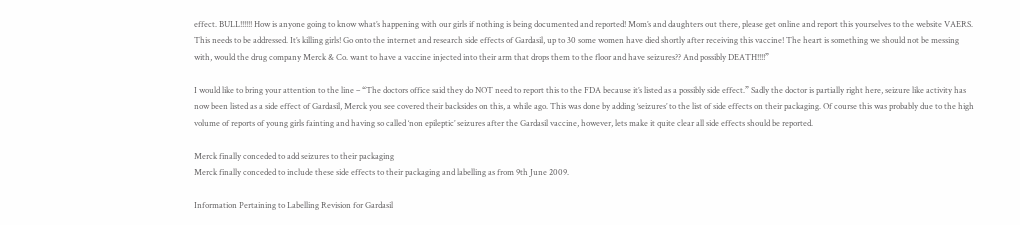effect. BULL!!!!!! How is anyone going to know what’s happening with our girls if nothing is being documented and reported! Mom’s and daughters out there, please get online and report this yourselves to the website VAERS. This needs to be addressed. It’s killing girls! Go onto the internet and research side effects of Gardasil, up to 30 some women have died shortly after receiving this vaccine! The heart is something we should not be messing with, would the drug company Merck & Co. want to have a vaccine injected into their arm that drops them to the floor and have seizures?? And possibly DEATH!!!!”

I would like to bring your attention to the line – “The doctors office said they do NOT need to report this to the FDA because it’s listed as a possibly side effect.” Sadly the doctor is partially right here, seizure like activity has now been listed as a side effect of Gardasil, Merck you see covered their backsides on this, a while ago. This was done by adding ‘seizures’ to the list of side effects on their packaging. Of course this was probably due to the high volume of reports of young girls fainting and having so called ‘non epileptic’ seizures after the Gardasil vaccine, however, lets make it quite clear all side effects should be reported.

Merck finally conceded to add seizures to their packaging
Merck finally conceded to include these side effects to their packaging and labelling as from 9th June 2009.

Information Pertaining to Labelling Revision for Gardasil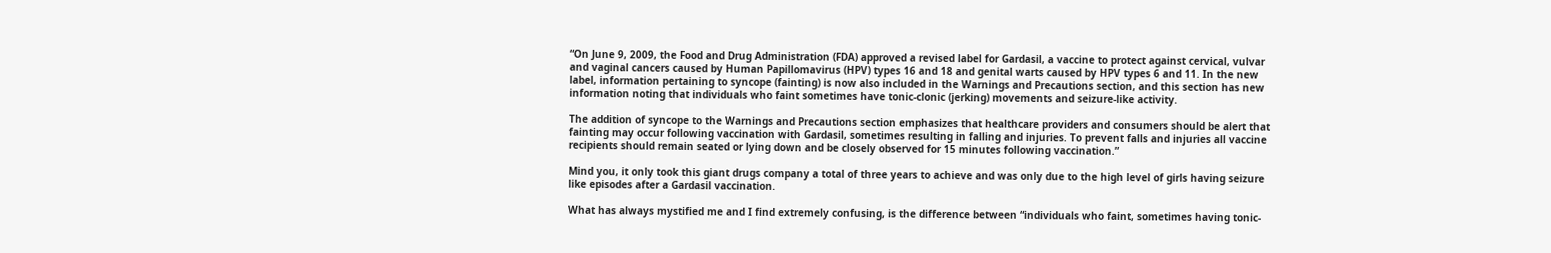“On June 9, 2009, the Food and Drug Administration (FDA) approved a revised label for Gardasil, a vaccine to protect against cervical, vulvar and vaginal cancers caused by Human Papillomavirus (HPV) types 16 and 18 and genital warts caused by HPV types 6 and 11. In the new label, information pertaining to syncope (fainting) is now also included in the Warnings and Precautions section, and this section has new information noting that individuals who faint sometimes have tonic-clonic (jerking) movements and seizure-like activity.

The addition of syncope to the Warnings and Precautions section emphasizes that healthcare providers and consumers should be alert that fainting may occur following vaccination with Gardasil, sometimes resulting in falling and injuries. To prevent falls and injuries all vaccine recipients should remain seated or lying down and be closely observed for 15 minutes following vaccination.”

Mind you, it only took this giant drugs company a total of three years to achieve and was only due to the high level of girls having seizure like episodes after a Gardasil vaccination.

What has always mystified me and I find extremely confusing, is the difference between “individuals who faint, sometimes having tonic-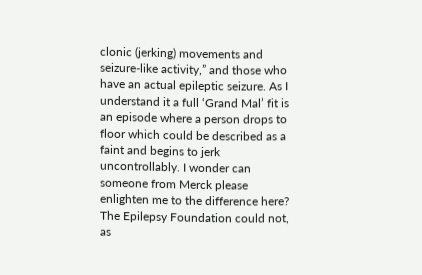clonic (jerking) movements and seizure-like activity,” and those who have an actual epileptic seizure. As I understand it a full ‘Grand Mal’ fit is an episode where a person drops to floor which could be described as a faint and begins to jerk uncontrollably. I wonder can someone from Merck please enlighten me to the difference here? The Epilepsy Foundation could not, as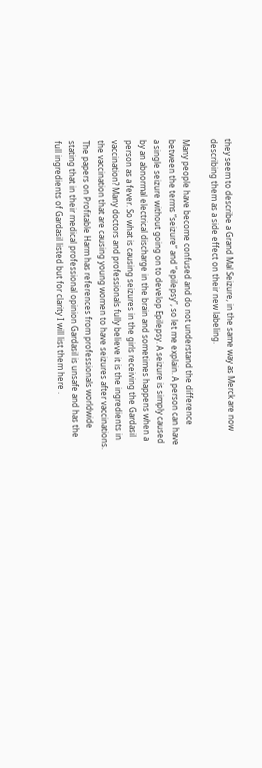they seem to describe a Grand Mal Seizure, in the same way as Merck are now describing them as a side effect on their new labeling.

Many people have become confused and do not understand the difference between the terms “seizure” and “epilepsy”, so let me explain. A person can have a single seizure without going on to develop Epilepsy. A seizure is simply caused by an abnormal electrical discharge in the brain and sometimes happens when a person as a fever. So what is causing seizures in the girls receiving the Gardasil vaccination? Many doctors and professionals fully believe it is the ingredients in the vaccination that are causing young women to have seizures after vaccinations. The papers on Profitable Harm has references from professionals worldwide stating that in their medical professional opinion Gardasil is unsafe and has the full ingredients of Gardasil listed but for clarity I will list them here .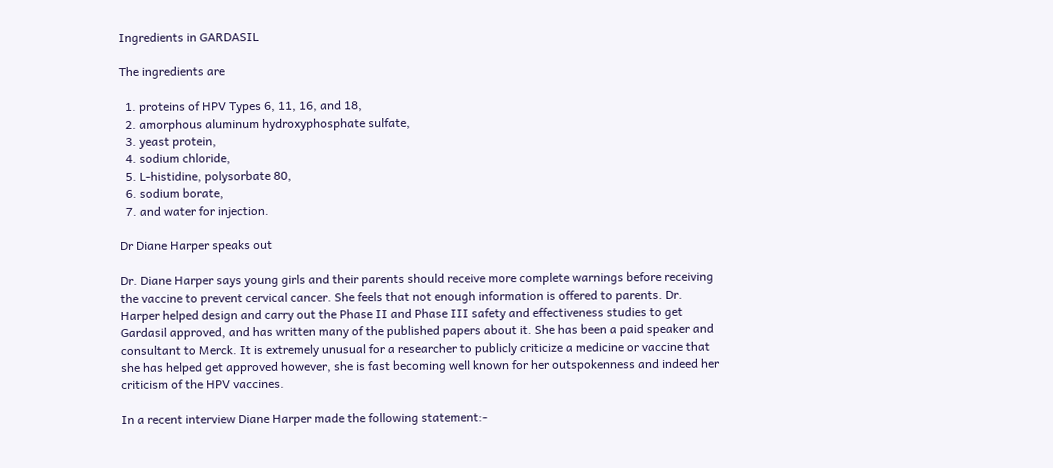Ingredients in GARDASIL

The ingredients are

  1. proteins of HPV Types 6, 11, 16, and 18,
  2. amorphous aluminum hydroxyphosphate sulfate,
  3. yeast protein,
  4. sodium chloride,
  5. L-histidine, polysorbate 80,
  6. sodium borate,
  7. and water for injection.

Dr Diane Harper speaks out

Dr. Diane Harper says young girls and their parents should receive more complete warnings before receiving the vaccine to prevent cervical cancer. She feels that not enough information is offered to parents. Dr. Harper helped design and carry out the Phase II and Phase III safety and effectiveness studies to get Gardasil approved, and has written many of the published papers about it. She has been a paid speaker and consultant to Merck. It is extremely unusual for a researcher to publicly criticize a medicine or vaccine that she has helped get approved however, she is fast becoming well known for her outspokenness and indeed her criticism of the HPV vaccines.

In a recent interview Diane Harper made the following statement:-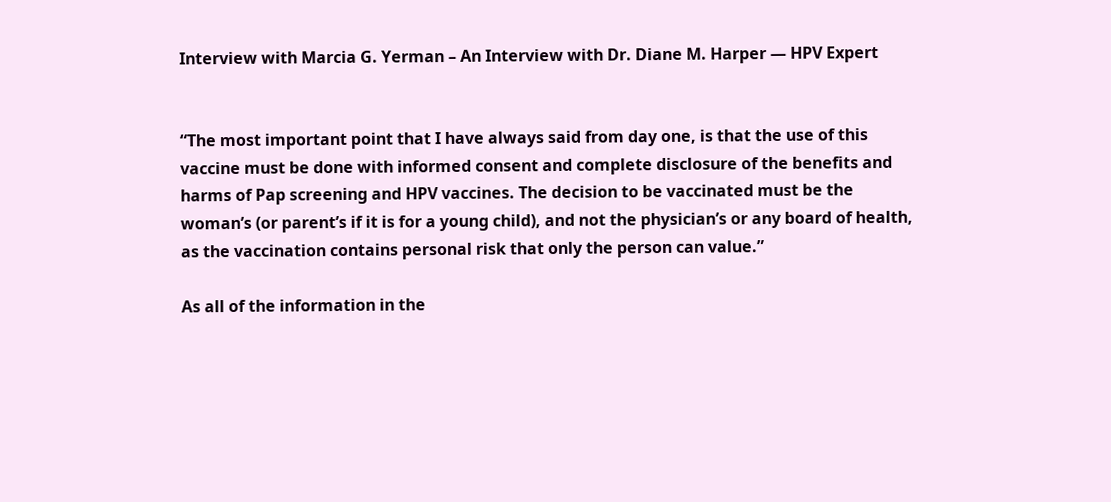Interview with Marcia G. Yerman – An Interview with Dr. Diane M. Harper — HPV Expert


“The most important point that I have always said from day one, is that the use of this vaccine must be done with informed consent and complete disclosure of the benefits and harms of Pap screening and HPV vaccines. The decision to be vaccinated must be the woman’s (or parent’s if it is for a young child), and not the physician’s or any board of health, as the vaccination contains personal risk that only the person can value.”

As all of the information in the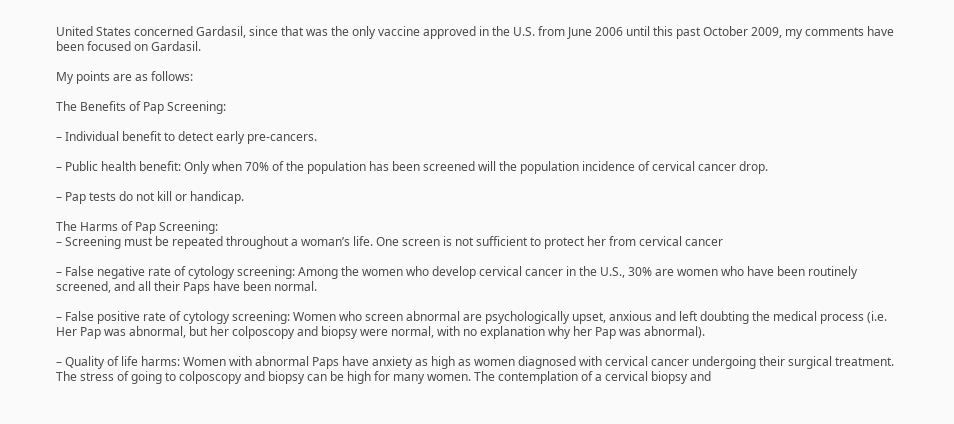United States concerned Gardasil, since that was the only vaccine approved in the U.S. from June 2006 until this past October 2009, my comments have been focused on Gardasil.

My points are as follows:

The Benefits of Pap Screening:

– Individual benefit to detect early pre-cancers.

– Public health benefit: Only when 70% of the population has been screened will the population incidence of cervical cancer drop.

– Pap tests do not kill or handicap.

The Harms of Pap Screening:
– Screening must be repeated throughout a woman’s life. One screen is not sufficient to protect her from cervical cancer

– False negative rate of cytology screening: Among the women who develop cervical cancer in the U.S., 30% are women who have been routinely screened, and all their Paps have been normal.

– False positive rate of cytology screening: Women who screen abnormal are psychologically upset, anxious and left doubting the medical process (i.e. Her Pap was abnormal, but her colposcopy and biopsy were normal, with no explanation why her Pap was abnormal).

– Quality of life harms: Women with abnormal Paps have anxiety as high as women diagnosed with cervical cancer undergoing their surgical treatment. The stress of going to colposcopy and biopsy can be high for many women. The contemplation of a cervical biopsy and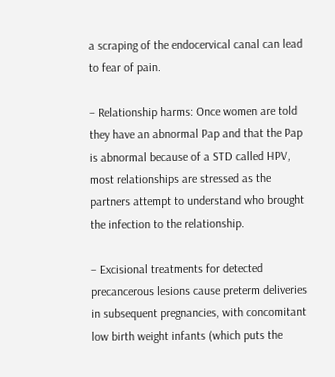a scraping of the endocervical canal can lead to fear of pain.

– Relationship harms: Once women are told they have an abnormal Pap and that the Pap is abnormal because of a STD called HPV, most relationships are stressed as the partners attempt to understand who brought the infection to the relationship.

– Excisional treatments for detected precancerous lesions cause preterm deliveries in subsequent pregnancies, with concomitant low birth weight infants (which puts the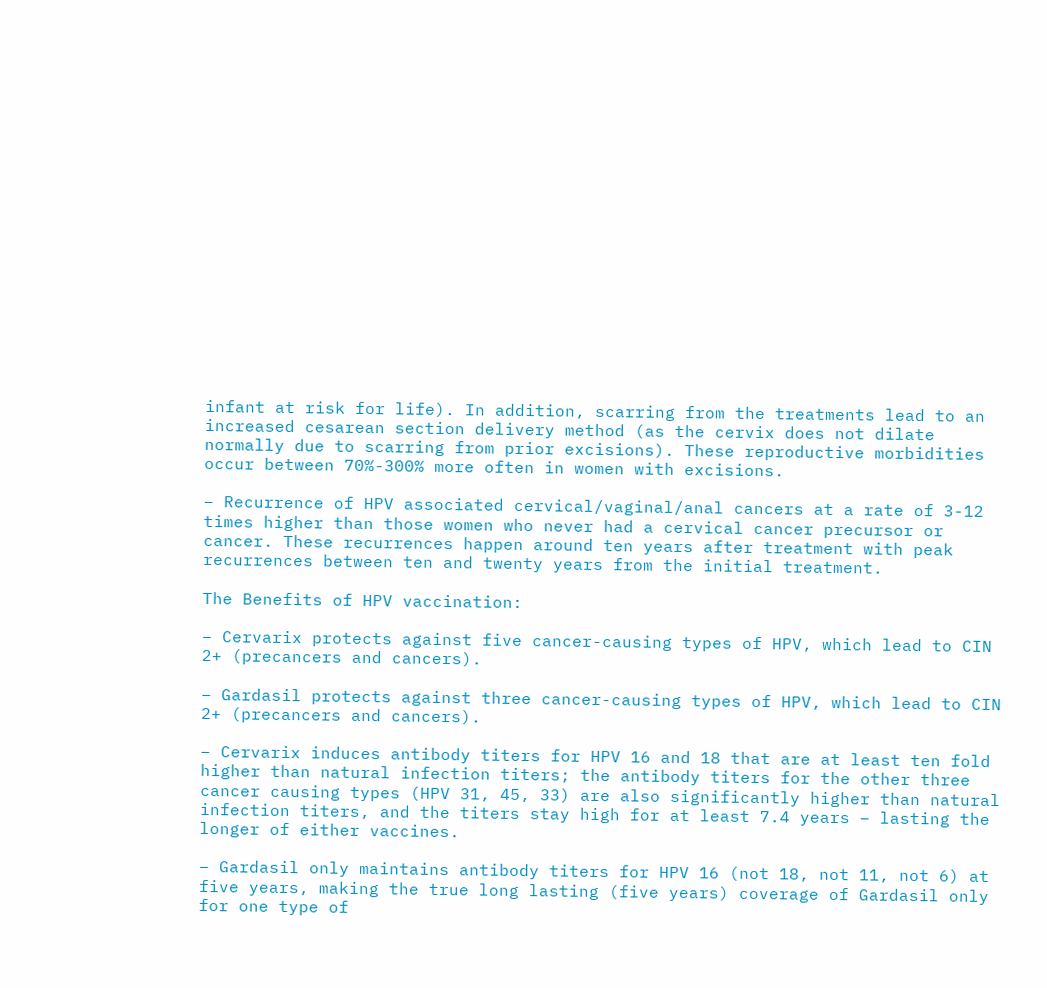infant at risk for life). In addition, scarring from the treatments lead to an increased cesarean section delivery method (as the cervix does not dilate normally due to scarring from prior excisions). These reproductive morbidities occur between 70%-300% more often in women with excisions.

– Recurrence of HPV associated cervical/vaginal/anal cancers at a rate of 3-12 times higher than those women who never had a cervical cancer precursor or cancer. These recurrences happen around ten years after treatment with peak recurrences between ten and twenty years from the initial treatment.

The Benefits of HPV vaccination:

– Cervarix protects against five cancer-causing types of HPV, which lead to CIN 2+ (precancers and cancers).

– Gardasil protects against three cancer-causing types of HPV, which lead to CIN 2+ (precancers and cancers).

– Cervarix induces antibody titers for HPV 16 and 18 that are at least ten fold higher than natural infection titers; the antibody titers for the other three cancer causing types (HPV 31, 45, 33) are also significantly higher than natural infection titers, and the titers stay high for at least 7.4 years – lasting the longer of either vaccines.

– Gardasil only maintains antibody titers for HPV 16 (not 18, not 11, not 6) at five years, making the true long lasting (five years) coverage of Gardasil only for one type of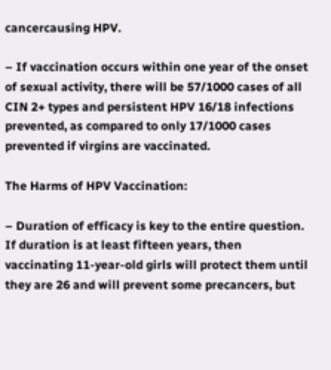cancercausing HPV.

– If vaccination occurs within one year of the onset of sexual activity, there will be 57/1000 cases of all CIN 2+ types and persistent HPV 16/18 infections prevented, as compared to only 17/1000 cases prevented if virgins are vaccinated.

The Harms of HPV Vaccination:

– Duration of efficacy is key to the entire question. If duration is at least fifteen years, then vaccinating 11-year-old girls will protect them until they are 26 and will prevent some precancers, but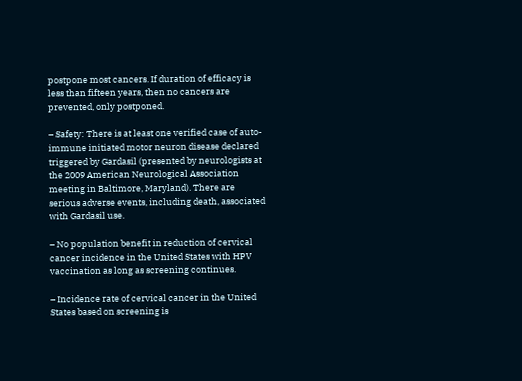postpone most cancers. If duration of efficacy is less than fifteen years, then no cancers are prevented, only postponed.

– Safety: There is at least one verified case of auto-immune initiated motor neuron disease declared triggered by Gardasil (presented by neurologists at the 2009 American Neurological Association meeting in Baltimore, Maryland). There are serious adverse events, including death, associated with Gardasil use.

– No population benefit in reduction of cervical cancer incidence in the United States with HPV vaccination as long as screening continues.

– Incidence rate of cervical cancer in the United States based on screening is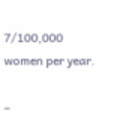7/100,000 women per year.

–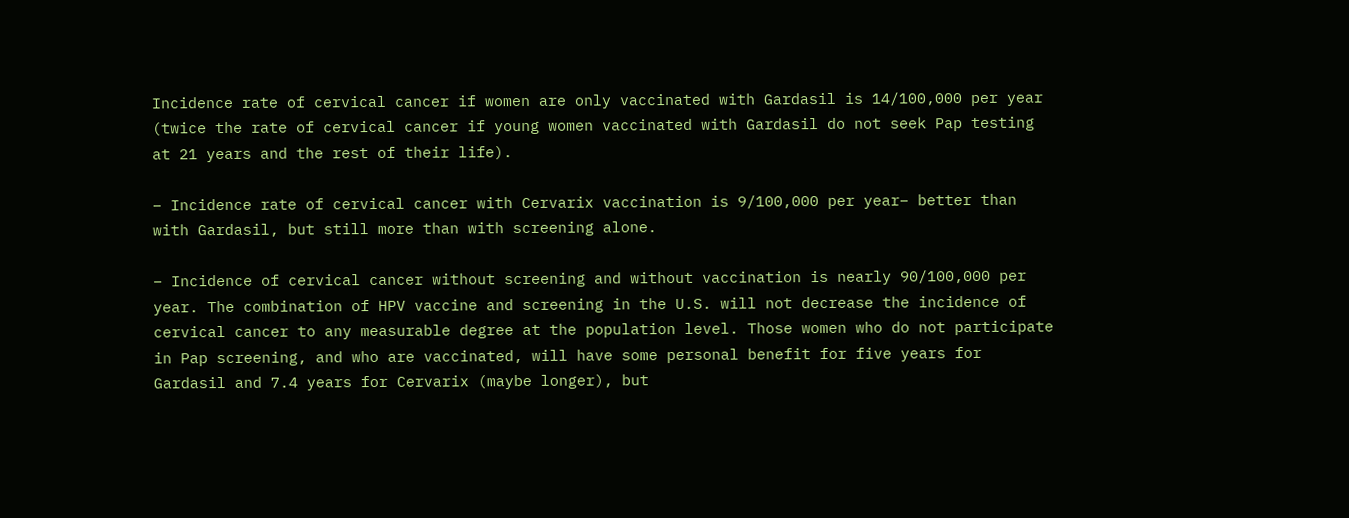Incidence rate of cervical cancer if women are only vaccinated with Gardasil is 14/100,000 per year (twice the rate of cervical cancer if young women vaccinated with Gardasil do not seek Pap testing at 21 years and the rest of their life).

– Incidence rate of cervical cancer with Cervarix vaccination is 9/100,000 per year– better than with Gardasil, but still more than with screening alone.

– Incidence of cervical cancer without screening and without vaccination is nearly 90/100,000 per year. The combination of HPV vaccine and screening in the U.S. will not decrease the incidence of cervical cancer to any measurable degree at the population level. Those women who do not participate in Pap screening, and who are vaccinated, will have some personal benefit for five years for Gardasil and 7.4 years for Cervarix (maybe longer), but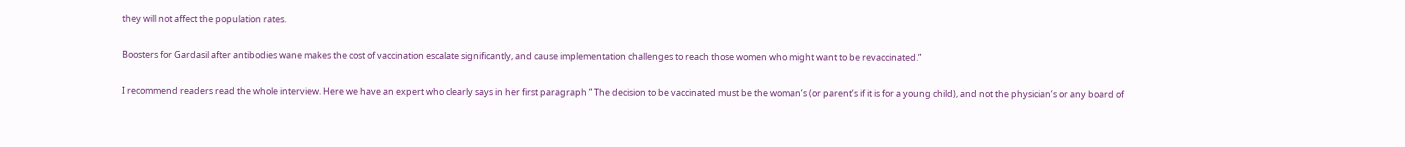they will not affect the population rates.

Boosters for Gardasil after antibodies wane makes the cost of vaccination escalate significantly, and cause implementation challenges to reach those women who might want to be revaccinated.”

I recommend readers read the whole interview. Here we have an expert who clearly says in her first paragraph ” The decision to be vaccinated must be the woman’s (or parent’s if it is for a young child), and not the physician’s or any board of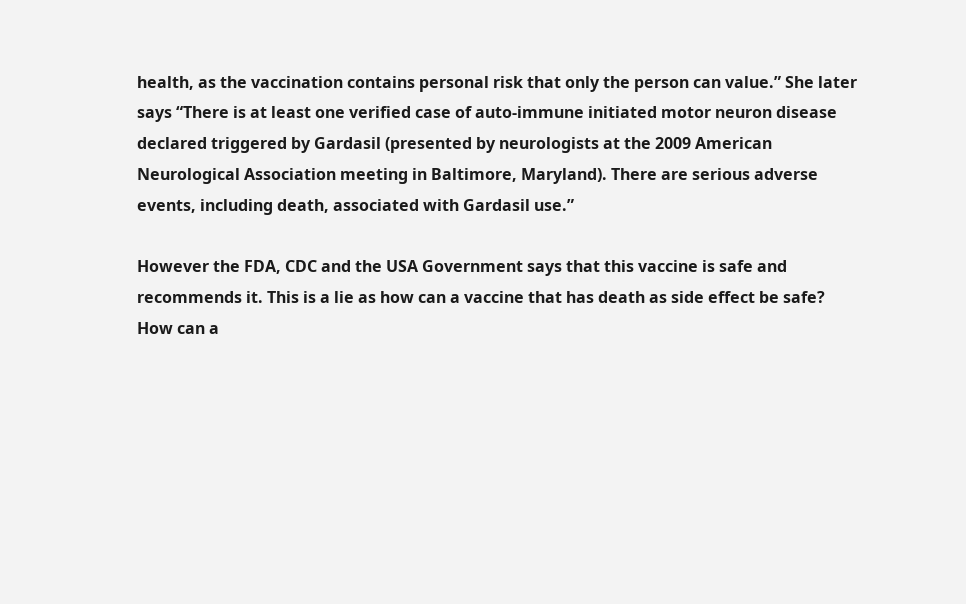health, as the vaccination contains personal risk that only the person can value.” She later says “There is at least one verified case of auto-immune initiated motor neuron disease declared triggered by Gardasil (presented by neurologists at the 2009 American Neurological Association meeting in Baltimore, Maryland). There are serious adverse events, including death, associated with Gardasil use.”

However the FDA, CDC and the USA Government says that this vaccine is safe and recommends it. This is a lie as how can a vaccine that has death as side effect be safe? How can a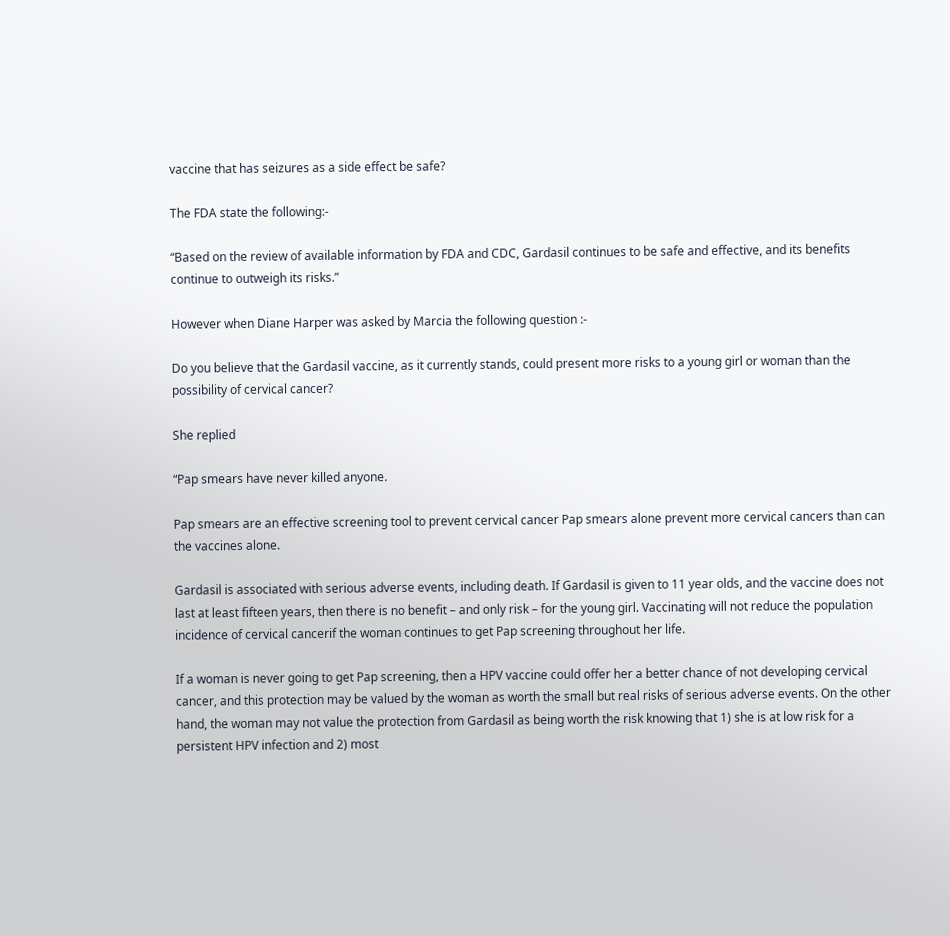vaccine that has seizures as a side effect be safe?

The FDA state the following:-

“Based on the review of available information by FDA and CDC, Gardasil continues to be safe and effective, and its benefits continue to outweigh its risks.”

However when Diane Harper was asked by Marcia the following question :-

Do you believe that the Gardasil vaccine, as it currently stands, could present more risks to a young girl or woman than the possibility of cervical cancer?

She replied

“Pap smears have never killed anyone.

Pap smears are an effective screening tool to prevent cervical cancer Pap smears alone prevent more cervical cancers than can the vaccines alone.

Gardasil is associated with serious adverse events, including death. If Gardasil is given to 11 year olds, and the vaccine does not last at least fifteen years, then there is no benefit – and only risk – for the young girl. Vaccinating will not reduce the population incidence of cervical cancerif the woman continues to get Pap screening throughout her life.

If a woman is never going to get Pap screening, then a HPV vaccine could offer her a better chance of not developing cervical cancer, and this protection may be valued by the woman as worth the small but real risks of serious adverse events. On the other hand, the woman may not value the protection from Gardasil as being worth the risk knowing that 1) she is at low risk for a persistent HPV infection and 2) most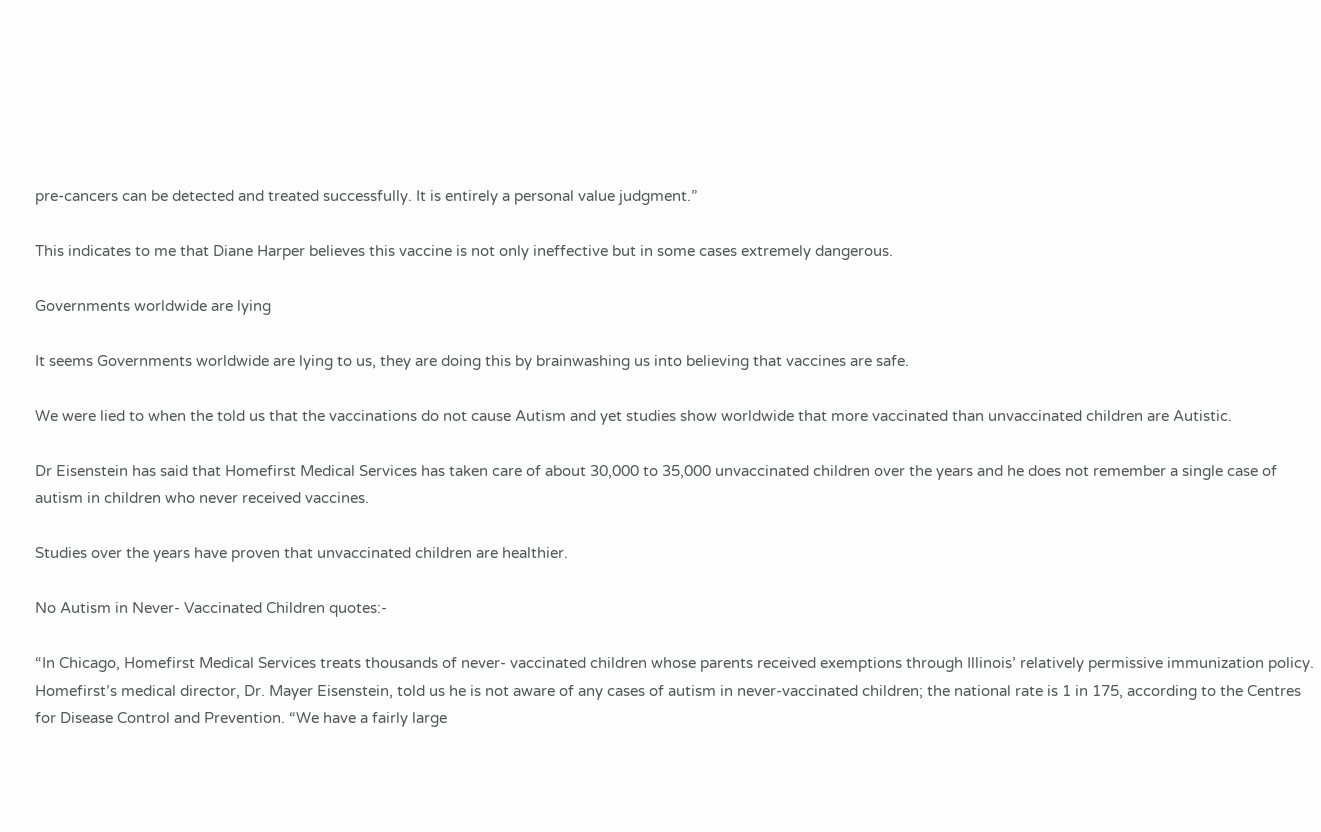pre-cancers can be detected and treated successfully. It is entirely a personal value judgment.”

This indicates to me that Diane Harper believes this vaccine is not only ineffective but in some cases extremely dangerous.

Governments worldwide are lying

It seems Governments worldwide are lying to us, they are doing this by brainwashing us into believing that vaccines are safe.

We were lied to when the told us that the vaccinations do not cause Autism and yet studies show worldwide that more vaccinated than unvaccinated children are Autistic.

Dr Eisenstein has said that Homefirst Medical Services has taken care of about 30,000 to 35,000 unvaccinated children over the years and he does not remember a single case of autism in children who never received vaccines.

Studies over the years have proven that unvaccinated children are healthier.

No Autism in Never- Vaccinated Children quotes:-

“In Chicago, Homefirst Medical Services treats thousands of never- vaccinated children whose parents received exemptions through Illinois’ relatively permissive immunization policy. Homefirst’s medical director, Dr. Mayer Eisenstein, told us he is not aware of any cases of autism in never-vaccinated children; the national rate is 1 in 175, according to the Centres for Disease Control and Prevention. “We have a fairly large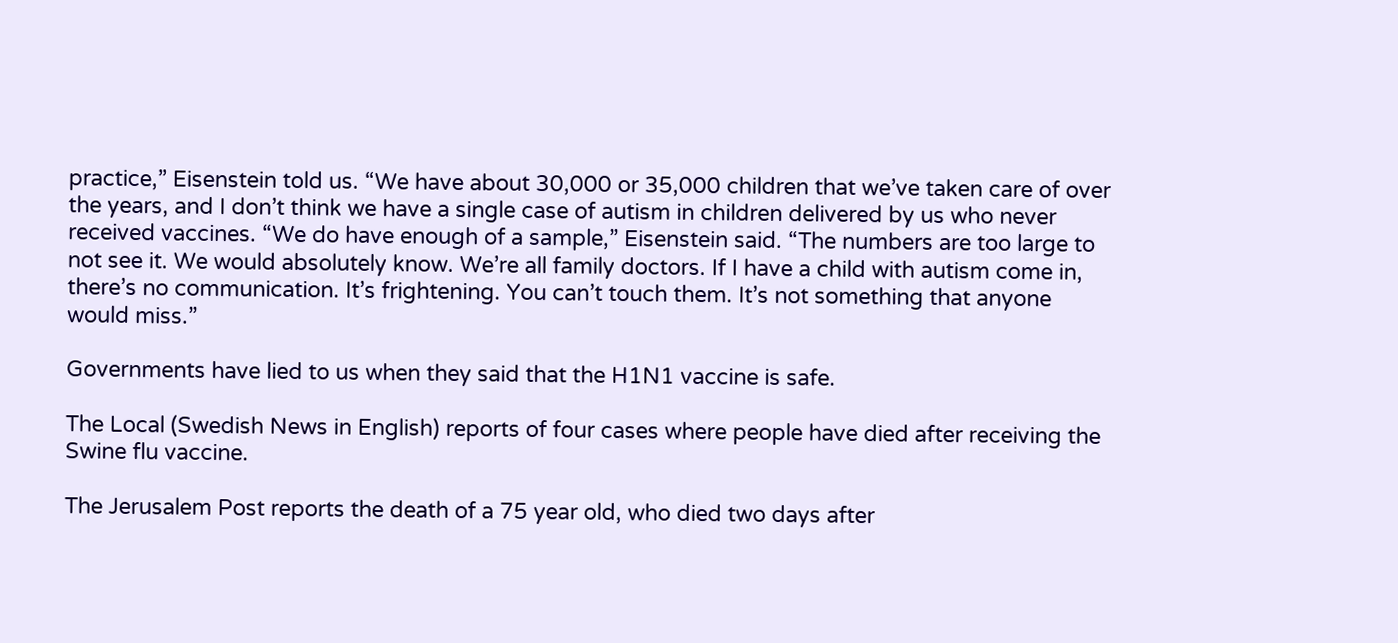practice,” Eisenstein told us. “We have about 30,000 or 35,000 children that we’ve taken care of over the years, and I don’t think we have a single case of autism in children delivered by us who never received vaccines. “We do have enough of a sample,” Eisenstein said. “The numbers are too large to not see it. We would absolutely know. We’re all family doctors. If I have a child with autism come in, there’s no communication. It’s frightening. You can’t touch them. It’s not something that anyone would miss.”

Governments have lied to us when they said that the H1N1 vaccine is safe.

The Local (Swedish News in English) reports of four cases where people have died after receiving the Swine flu vaccine.

The Jerusalem Post reports the death of a 75 year old, who died two days after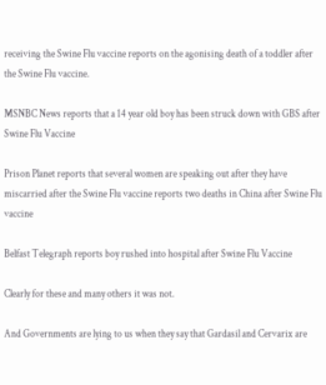receiving the Swine Flu vaccine reports on the agonising death of a toddler after the Swine Flu vaccine.

MSNBC News reports that a 14 year old boy has been struck down with GBS after Swine Flu Vaccine

Prison Planet reports that several women are speaking out after they have miscarried after the Swine Flu vaccine reports two deaths in China after Swine Flu vaccine

Belfast Telegraph reports boy rushed into hospital after Swine Flu Vaccine

Clearly for these and many others it was not.

And Governments are lying to us when they say that Gardasil and Cervarix are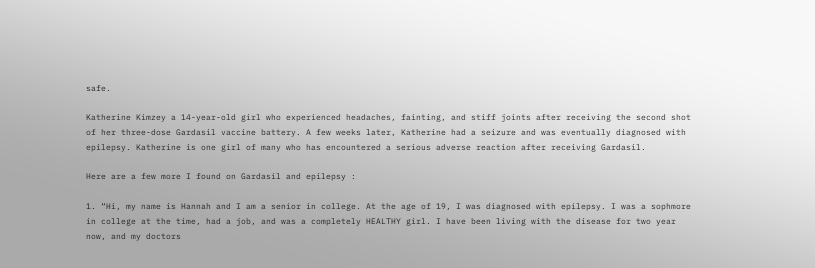safe.

Katherine Kimzey a 14-year-old girl who experienced headaches, fainting, and stiff joints after receiving the second shot of her three-dose Gardasil vaccine battery. A few weeks later, Katherine had a seizure and was eventually diagnosed with epilepsy. Katherine is one girl of many who has encountered a serious adverse reaction after receiving Gardasil.

Here are a few more I found on Gardasil and epilepsy :

1. “Hi, my name is Hannah and I am a senior in college. At the age of 19, I was diagnosed with epilepsy. I was a sophmore in college at the time, had a job, and was a completely HEALTHY girl. I have been living with the disease for two year now, and my doctors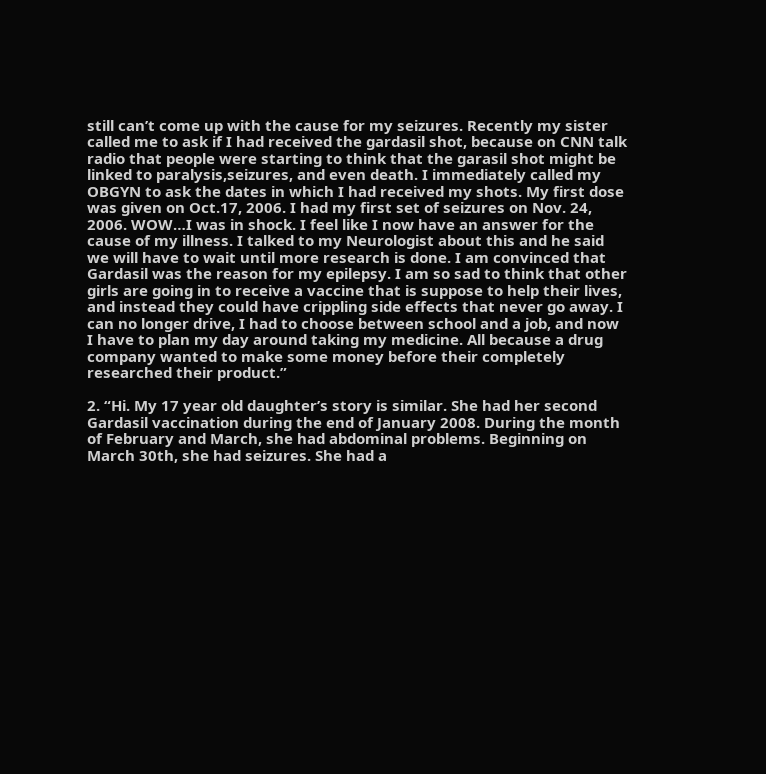still can’t come up with the cause for my seizures. Recently my sister called me to ask if I had received the gardasil shot, because on CNN talk radio that people were starting to think that the garasil shot might be linked to paralysis,seizures, and even death. I immediately called my OBGYN to ask the dates in which I had received my shots. My first dose was given on Oct.17, 2006. I had my first set of seizures on Nov. 24, 2006. WOW…I was in shock. I feel like I now have an answer for the cause of my illness. I talked to my Neurologist about this and he said we will have to wait until more research is done. I am convinced that Gardasil was the reason for my epilepsy. I am so sad to think that other girls are going in to receive a vaccine that is suppose to help their lives, and instead they could have crippling side effects that never go away. I can no longer drive, I had to choose between school and a job, and now I have to plan my day around taking my medicine. All because a drug company wanted to make some money before their completely researched their product.”

2. “Hi. My 17 year old daughter’s story is similar. She had her second Gardasil vaccination during the end of January 2008. During the month of February and March, she had abdominal problems. Beginning on March 30th, she had seizures. She had a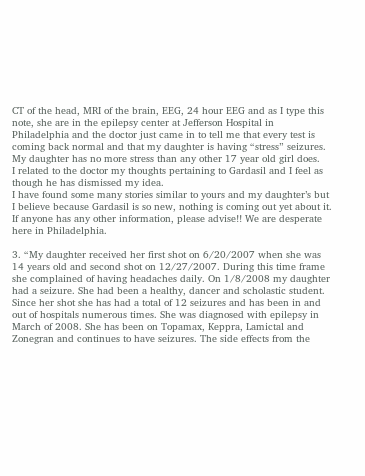CT of the head, MRI of the brain, EEG, 24 hour EEG and as I type this note, she are in the epilepsy center at Jefferson Hospital in Philadelphia and the doctor just came in to tell me that every test is coming back normal and that my daughter is having “stress” seizures. My daughter has no more stress than any other 17 year old girl does.
I related to the doctor my thoughts pertaining to Gardasil and I feel as though he has dismissed my idea.
I have found some many stories similar to yours and my daughter’s but I believe because Gardasil is so new, nothing is coming out yet about it.
If anyone has any other information, please advise!! We are desperate here in Philadelphia.

3. “My daughter received her first shot on 6/20/2007 when she was 14 years old and second shot on 12/27/2007. During this time frame she complained of having headaches daily. On 1/8/2008 my daughter had a seizure. She had been a healthy, dancer and scholastic student. Since her shot she has had a total of 12 seizures and has been in and out of hospitals numerous times. She was diagnosed with epilepsy in March of 2008. She has been on Topamax, Keppra, Lamictal and Zonegran and continues to have seizures. The side effects from the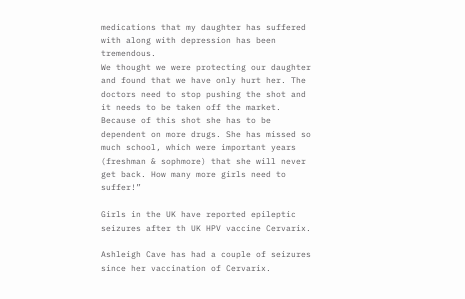medications that my daughter has suffered with along with depression has been tremendous.
We thought we were protecting our daughter and found that we have only hurt her. The doctors need to stop pushing the shot and it needs to be taken off the market. Because of this shot she has to be dependent on more drugs. She has missed so much school, which were important years (freshman & sophmore) that she will never get back. How many more girls need to suffer!”

Girls in the UK have reported epileptic seizures after th UK HPV vaccine Cervarix.

Ashleigh Cave has had a couple of seizures since her vaccination of Cervarix.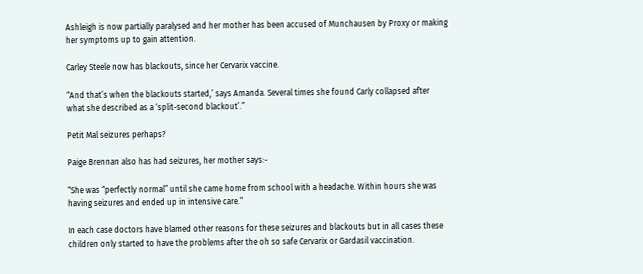Ashleigh is now partially paralysed and her mother has been accused of Munchausen by Proxy or making her symptoms up to gain attention.

Carley Steele now has blackouts, since her Cervarix vaccine.

“And that’s when the blackouts started,’ says Amanda. Several times she found Carly collapsed after what she described as a ‘split-second blackout’.”

Petit Mal seizures perhaps?

Paige Brennan also has had seizures, her mother says:-

“She was “perfectly normal” until she came home from school with a headache. Within hours she was having seizures and ended up in intensive care.”

In each case doctors have blamed other reasons for these seizures and blackouts but in all cases these children only started to have the problems after the oh so safe Cervarix or Gardasil vaccination.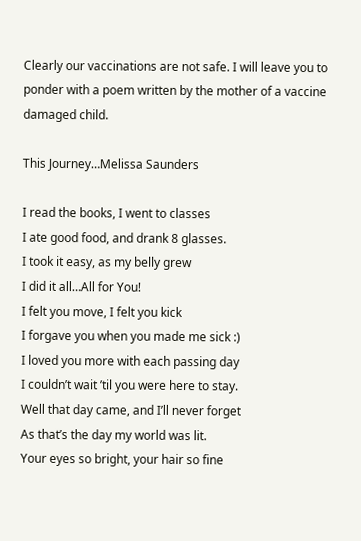Clearly our vaccinations are not safe. I will leave you to ponder with a poem written by the mother of a vaccine damaged child.

This Journey…Melissa Saunders

I read the books, I went to classes
I ate good food, and drank 8 glasses.
I took it easy, as my belly grew
I did it all…All for You!
I felt you move, I felt you kick
I forgave you when you made me sick :)
I loved you more with each passing day
I couldn’t wait ’til you were here to stay.
Well that day came, and I’ll never forget
As that’s the day my world was lit.
Your eyes so bright, your hair so fine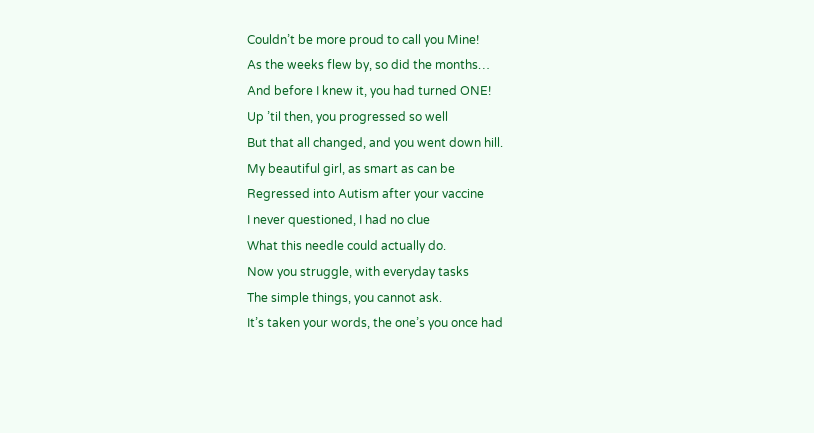Couldn’t be more proud to call you Mine!
As the weeks flew by, so did the months…
And before I knew it, you had turned ONE!
Up ’til then, you progressed so well
But that all changed, and you went down hill.
My beautiful girl, as smart as can be
Regressed into Autism after your vaccine
I never questioned, I had no clue
What this needle could actually do.
Now you struggle, with everyday tasks
The simple things, you cannot ask.
It’s taken your words, the one’s you once had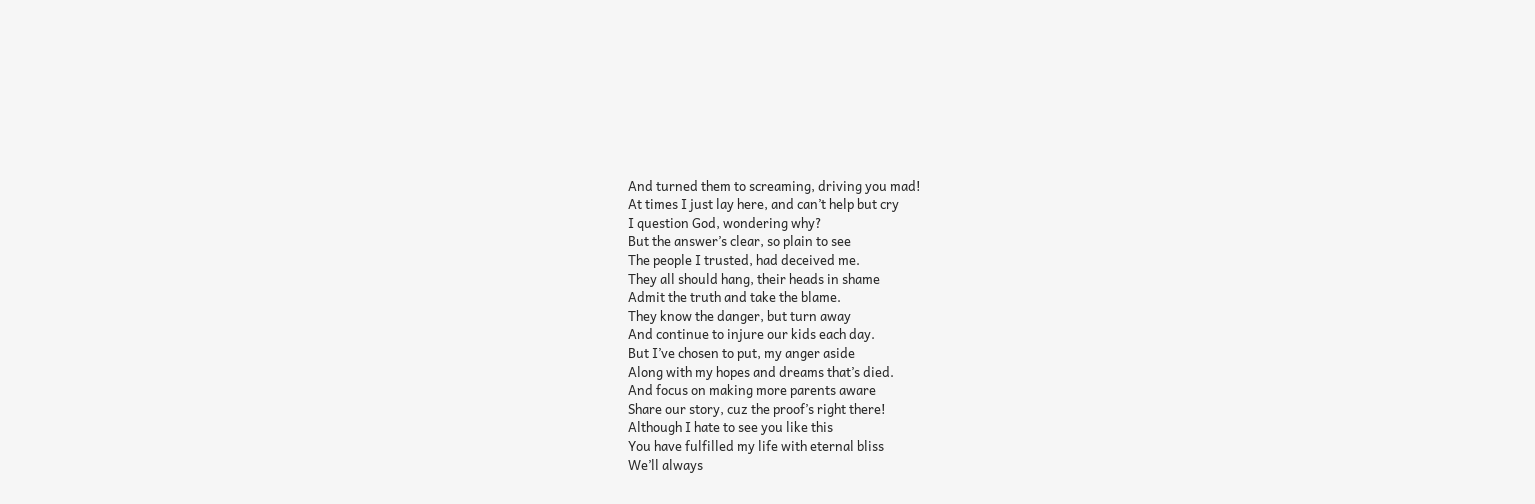And turned them to screaming, driving you mad!
At times I just lay here, and can’t help but cry
I question God, wondering why?
But the answer’s clear, so plain to see
The people I trusted, had deceived me.
They all should hang, their heads in shame
Admit the truth and take the blame.
They know the danger, but turn away
And continue to injure our kids each day.
But I’ve chosen to put, my anger aside
Along with my hopes and dreams that’s died.
And focus on making more parents aware
Share our story, cuz the proof’s right there!
Although I hate to see you like this
You have fulfilled my life with eternal bliss
We’ll always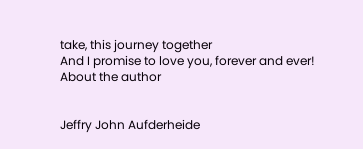take, this journey together
And I promise to love you, forever and ever!
About the author


Jeffry John Aufderheide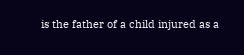is the father of a child injured as a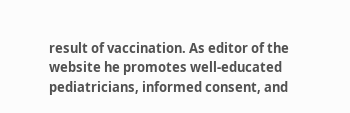result of vaccination. As editor of the website he promotes well-educated pediatricians, informed consent, and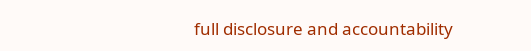full disclosure and accountability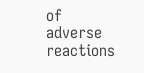of adverse reactions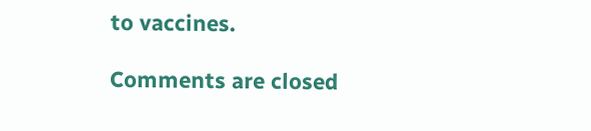to vaccines.

Comments are closed